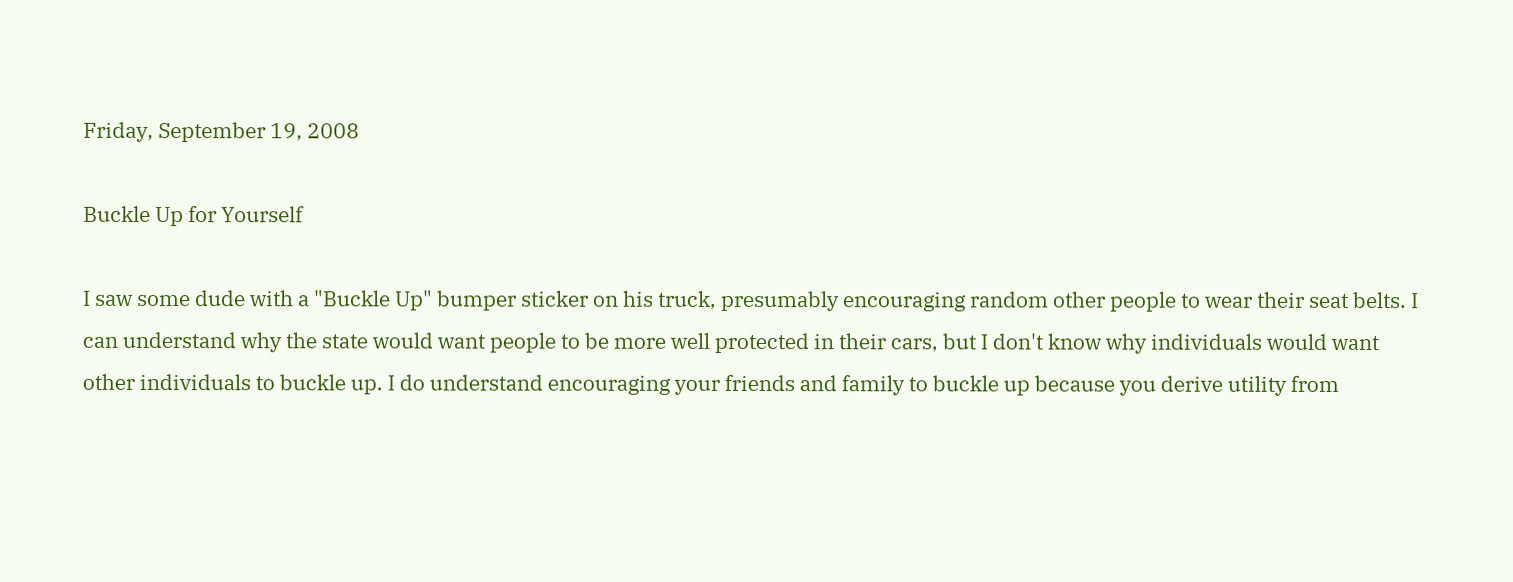Friday, September 19, 2008

Buckle Up for Yourself

I saw some dude with a "Buckle Up" bumper sticker on his truck, presumably encouraging random other people to wear their seat belts. I can understand why the state would want people to be more well protected in their cars, but I don't know why individuals would want other individuals to buckle up. I do understand encouraging your friends and family to buckle up because you derive utility from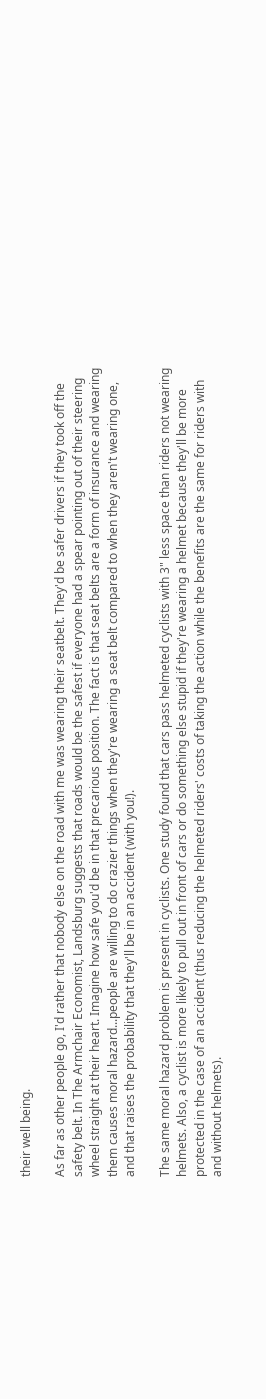their well being.

As far as other people go, I'd rather that nobody else on the road with me was wearing their seatbelt. They'd be safer drivers if they took off the safety belt. In The Armchair Economist, Landsburg suggests that roads would be the safest if everyone had a spear pointing out of their steering wheel straight at their heart. Imagine how safe you'd be in that precarious position. The fact is that seat belts are a form of insurance and wearing them causes moral hazard...people are willing to do crazier things when they're wearing a seat belt compared to when they aren't wearing one, and that raises the probability that they'll be in an accident (with you!).

The same moral hazard problem is present in cyclists. One study found that cars pass helmeted cyclists with 3" less space than riders not wearing helmets. Also, a cyclist is more likely to pull out in front of cars or do something else stupid if they're wearing a helmet because they'll be more protected in the case of an accident (thus reducing the helmeted riders' costs of taking the action while the benefits are the same for riders with and without helmets).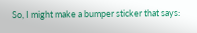So, I might make a bumper sticker that says: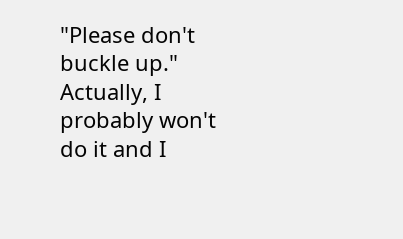"Please don't buckle up." Actually, I probably won't do it and I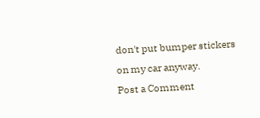don't put bumper stickers on my car anyway.
Post a Comment